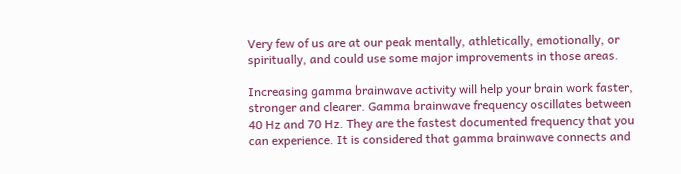Very few of us are at our peak mentally, athletically, emotionally, or spiritually, and could use some major improvements in those areas.

Increasing gamma brainwave activity will help your brain work faster, stronger and clearer. Gamma brainwave frequency oscillates between 40 Hz and 70 Hz. They are the fastest documented frequency that you can experience. It is considered that gamma brainwave connects and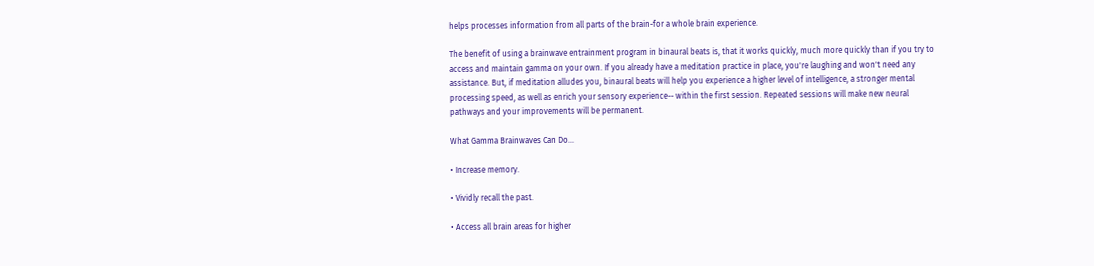helps processes information from all parts of the brain-for a whole brain experience.

The benefit of using a brainwave entrainment program in binaural beats is, that it works quickly, much more quickly than if you try to access and maintain gamma on your own. If you already have a meditation practice in place, you're laughing and won't need any assistance. But, if meditation alludes you, binaural beats will help you experience a higher level of intelligence, a stronger mental processing speed, as well as enrich your sensory experience-- within the first session. Repeated sessions will make new neural pathways and your improvements will be permanent.

What Gamma Brainwaves Can Do...

• Increase memory.

• Vividly recall the past.

• Access all brain areas for higher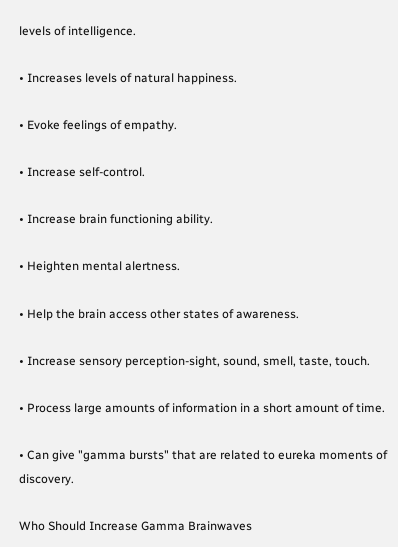levels of intelligence.

• Increases levels of natural happiness.

• Evoke feelings of empathy.

• Increase self-control.

• Increase brain functioning ability.

• Heighten mental alertness.

• Help the brain access other states of awareness.

• Increase sensory perception-sight, sound, smell, taste, touch.

• Process large amounts of information in a short amount of time.

• Can give "gamma bursts" that are related to eureka moments of discovery.

Who Should Increase Gamma Brainwaves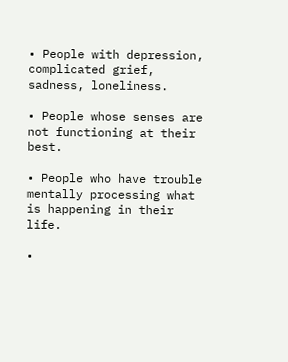• People with depression, complicated grief, sadness, loneliness.

• People whose senses are not functioning at their best.

• People who have trouble mentally processing what is happening in their life.

•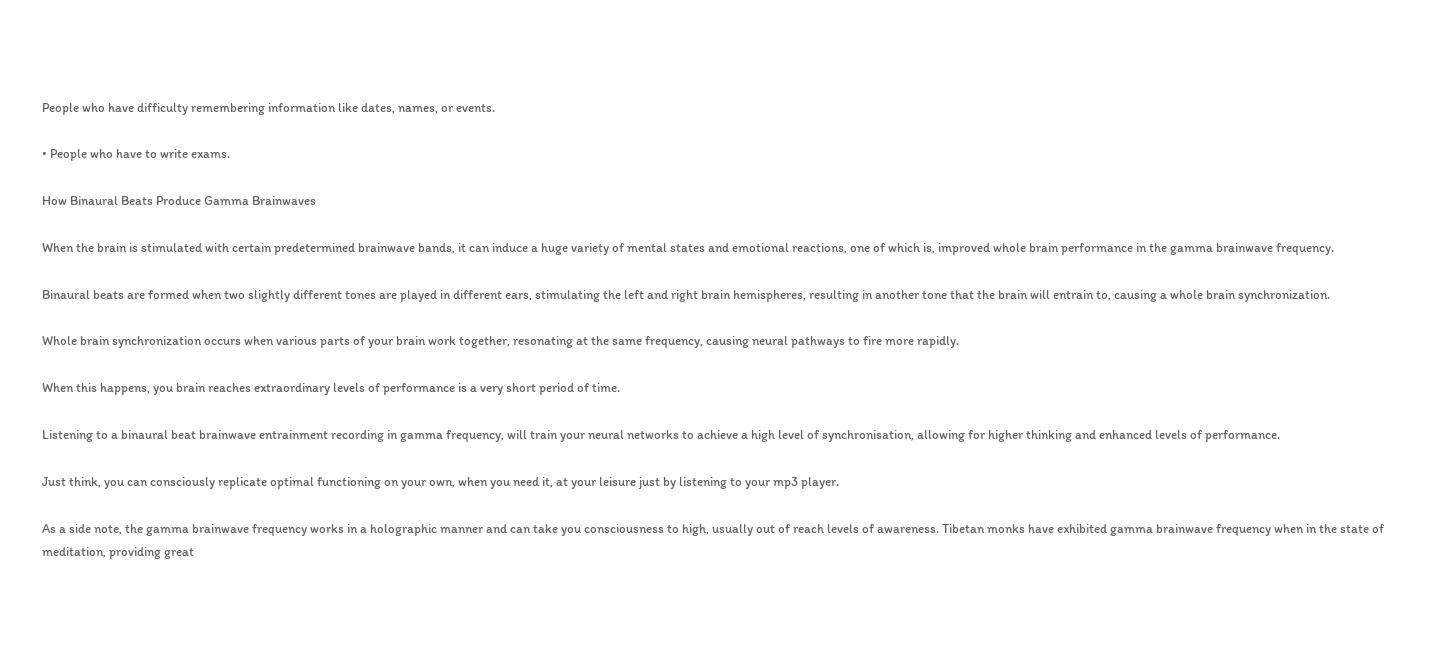People who have difficulty remembering information like dates, names, or events.

• People who have to write exams.

How Binaural Beats Produce Gamma Brainwaves

When the brain is stimulated with certain predetermined brainwave bands, it can induce a huge variety of mental states and emotional reactions, one of which is, improved whole brain performance in the gamma brainwave frequency.

Binaural beats are formed when two slightly different tones are played in different ears, stimulating the left and right brain hemispheres, resulting in another tone that the brain will entrain to, causing a whole brain synchronization.

Whole brain synchronization occurs when various parts of your brain work together, resonating at the same frequency, causing neural pathways to fire more rapidly.

When this happens, you brain reaches extraordinary levels of performance is a very short period of time.

Listening to a binaural beat brainwave entrainment recording in gamma frequency, will train your neural networks to achieve a high level of synchronisation, allowing for higher thinking and enhanced levels of performance.

Just think, you can consciously replicate optimal functioning on your own, when you need it, at your leisure just by listening to your mp3 player.

As a side note, the gamma brainwave frequency works in a holographic manner and can take you consciousness to high, usually out of reach levels of awareness. Tibetan monks have exhibited gamma brainwave frequency when in the state of meditation, providing great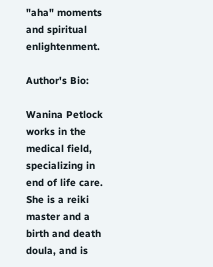"aha" moments and spiritual enlightenment.

Author's Bio:

Wanina Petlock works in the medical field, specializing in end of life care. She is a reiki master and a birth and death doula, and is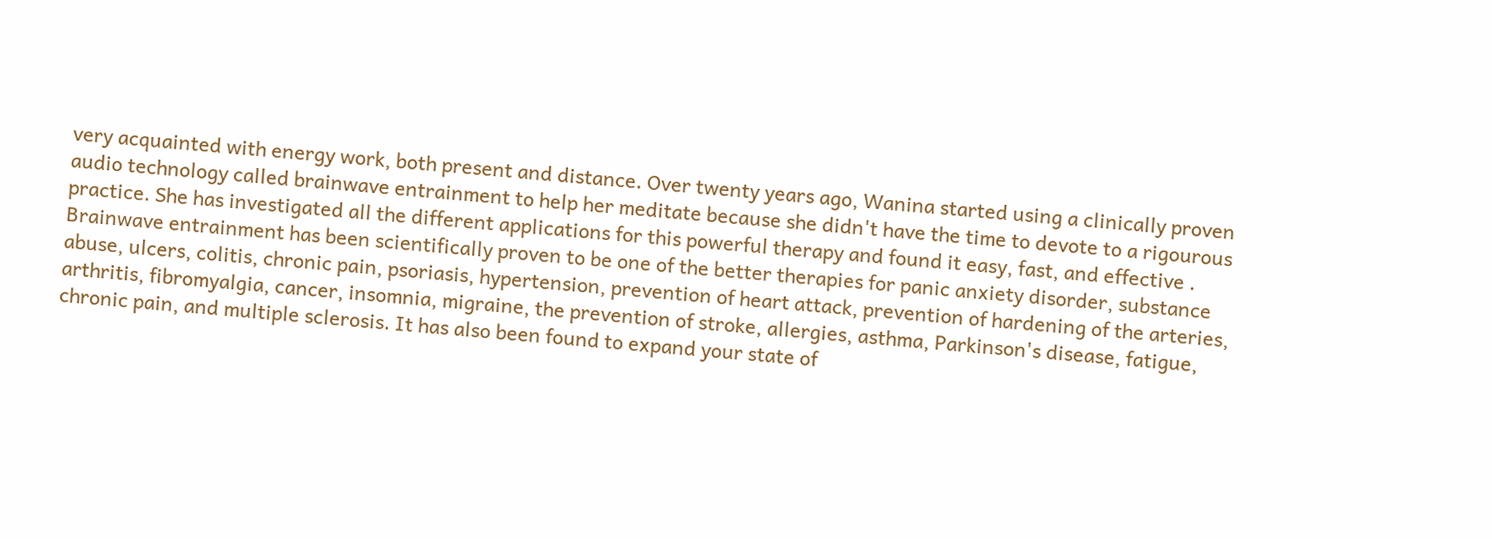very acquainted with energy work, both present and distance. Over twenty years ago, Wanina started using a clinically proven audio technology called brainwave entrainment to help her meditate because she didn't have the time to devote to a rigourous practice. She has investigated all the different applications for this powerful therapy and found it easy, fast, and effective . Brainwave entrainment has been scientifically proven to be one of the better therapies for panic anxiety disorder, substance abuse, ulcers, colitis, chronic pain, psoriasis, hypertension, prevention of heart attack, prevention of hardening of the arteries, arthritis, fibromyalgia, cancer, insomnia, migraine, the prevention of stroke, allergies, asthma, Parkinson's disease, fatigue, chronic pain, and multiple sclerosis. It has also been found to expand your state of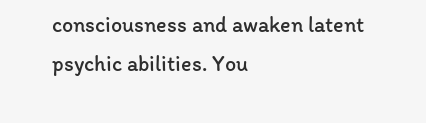consciousness and awaken latent psychic abilities. You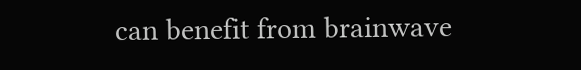can benefit from brainwave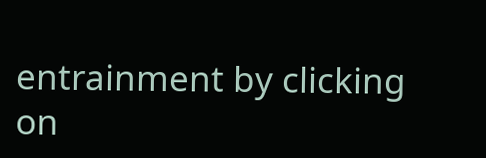entrainment by clicking on